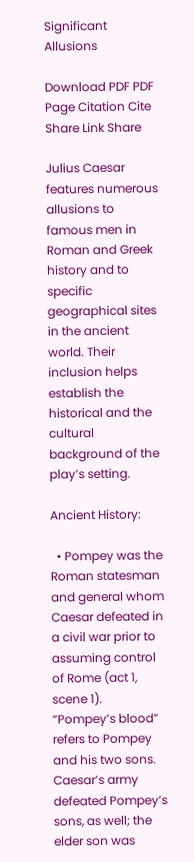Significant Allusions

Download PDF PDF Page Citation Cite Share Link Share

Julius Caesar features numerous allusions to famous men in Roman and Greek history and to specific geographical sites in the ancient world. Their inclusion helps establish the historical and the cultural background of the play’s setting.

Ancient History:

  • Pompey was the Roman statesman and general whom Caesar defeated in a civil war prior to assuming control of Rome (act 1, scene 1). “Pompey’s blood” refers to Pompey and his two sons. Caesar’s army defeated Pompey’s sons, as well; the elder son was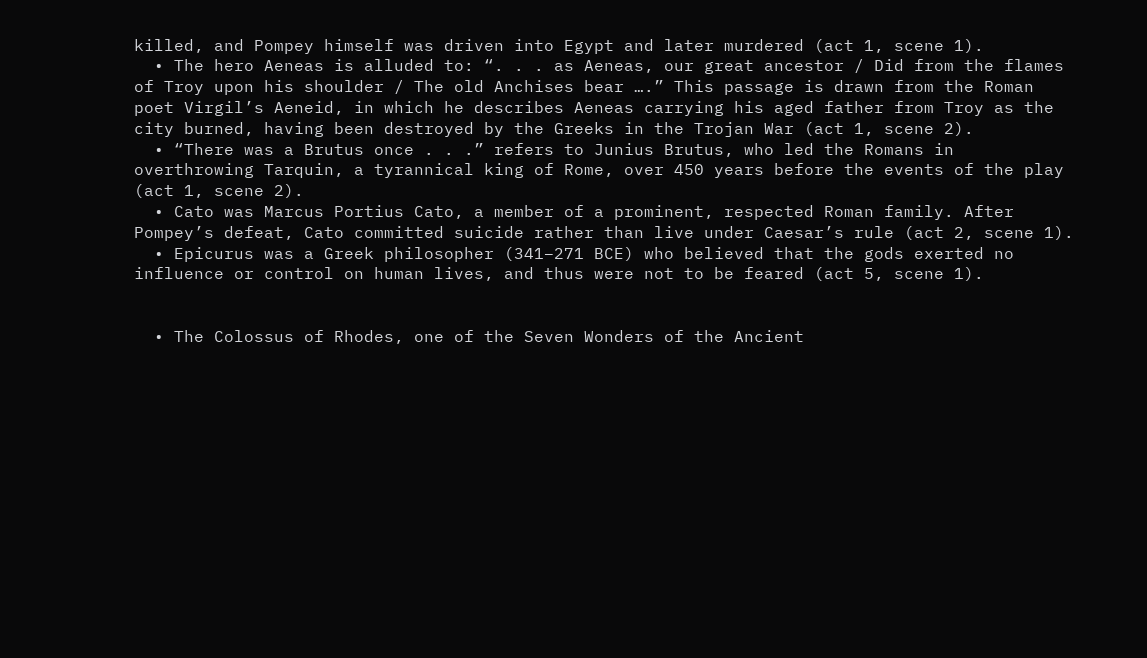killed, and Pompey himself was driven into Egypt and later murdered (act 1, scene 1).
  • The hero Aeneas is alluded to: “. . . as Aeneas, our great ancestor / Did from the flames of Troy upon his shoulder / The old Anchises bear ….” This passage is drawn from the Roman poet Virgil’s Aeneid, in which he describes Aeneas carrying his aged father from Troy as the city burned, having been destroyed by the Greeks in the Trojan War (act 1, scene 2).
  • “There was a Brutus once . . .” refers to Junius Brutus, who led the Romans in overthrowing Tarquin, a tyrannical king of Rome, over 450 years before the events of the play (act 1, scene 2).
  • Cato was Marcus Portius Cato, a member of a prominent, respected Roman family. After Pompey’s defeat, Cato committed suicide rather than live under Caesar’s rule (act 2, scene 1).
  • Epicurus was a Greek philosopher (341–271 BCE) who believed that the gods exerted no influence or control on human lives, and thus were not to be feared (act 5, scene 1).


  • The Colossus of Rhodes, one of the Seven Wonders of the Ancient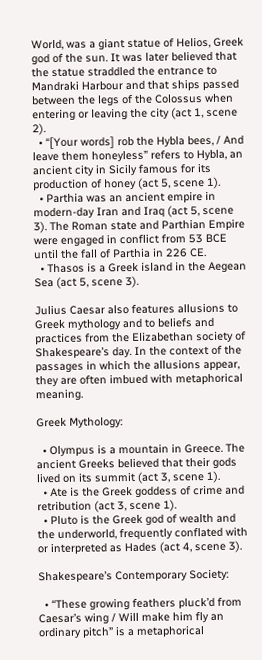World, was a giant statue of Helios, Greek god of the sun. It was later believed that the statue straddled the entrance to Mandraki Harbour and that ships passed between the legs of the Colossus when entering or leaving the city (act 1, scene 2).
  • “[Your words] rob the Hybla bees, / And leave them honeyless” refers to Hybla, an ancient city in Sicily famous for its production of honey (act 5, scene 1).
  • Parthia was an ancient empire in modern-day Iran and Iraq (act 5, scene 3). The Roman state and Parthian Empire were engaged in conflict from 53 BCE until the fall of Parthia in 226 CE.
  • Thasos is a Greek island in the Aegean Sea (act 5, scene 3).

Julius Caesar also features allusions to Greek mythology and to beliefs and practices from the Elizabethan society of Shakespeare’s day. In the context of the passages in which the allusions appear, they are often imbued with metaphorical meaning.

Greek Mythology:

  • Olympus is a mountain in Greece. The ancient Greeks believed that their gods lived on its summit (act 3, scene 1).
  • Ate is the Greek goddess of crime and retribution (act 3, scene 1).
  • Pluto is the Greek god of wealth and the underworld, frequently conflated with or interpreted as Hades (act 4, scene 3).

Shakespeare’s Contemporary Society:

  • “These growing feathers pluck’d from Caesar’s wing / Will make him fly an ordinary pitch” is a metaphorical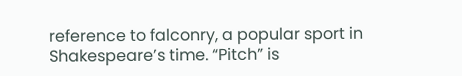reference to falconry, a popular sport in Shakespeare’s time. “Pitch” is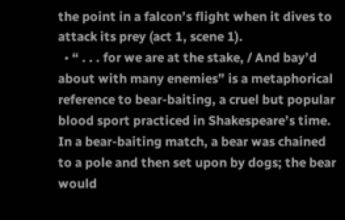the point in a falcon’s flight when it dives to attack its prey (act 1, scene 1).
  • “ . . . for we are at the stake, / And bay’d about with many enemies” is a metaphorical reference to bear-baiting, a cruel but popular blood sport practiced in Shakespeare’s time. In a bear-baiting match, a bear was chained to a pole and then set upon by dogs; the bear would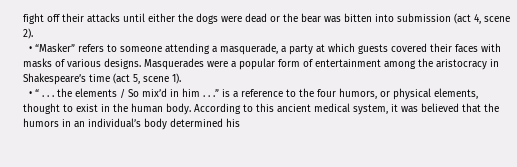fight off their attacks until either the dogs were dead or the bear was bitten into submission (act 4, scene 2).
  • “Masker” refers to someone attending a masquerade, a party at which guests covered their faces with masks of various designs. Masquerades were a popular form of entertainment among the aristocracy in Shakespeare’s time (act 5, scene 1).
  • “ . . . the elements / So mix’d in him . . .” is a reference to the four humors, or physical elements, thought to exist in the human body. According to this ancient medical system, it was believed that the humors in an individual’s body determined his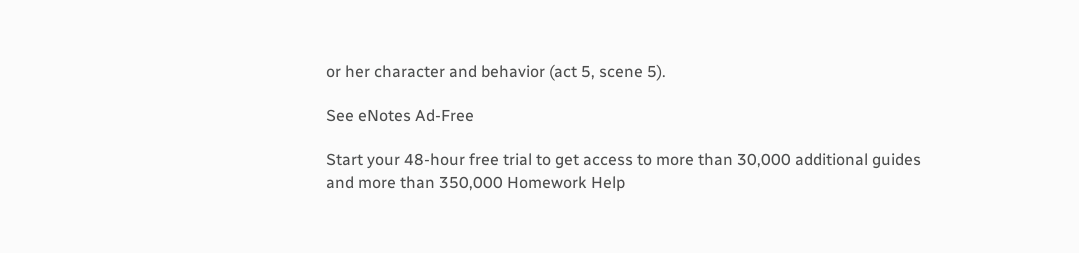or her character and behavior (act 5, scene 5).

See eNotes Ad-Free

Start your 48-hour free trial to get access to more than 30,000 additional guides and more than 350,000 Homework Help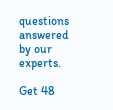questions answered by our experts.

Get 48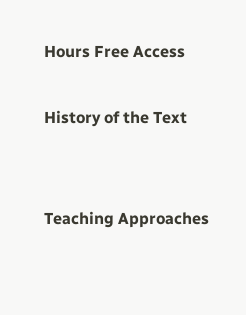Hours Free Access

History of the Text


Teaching Approaches